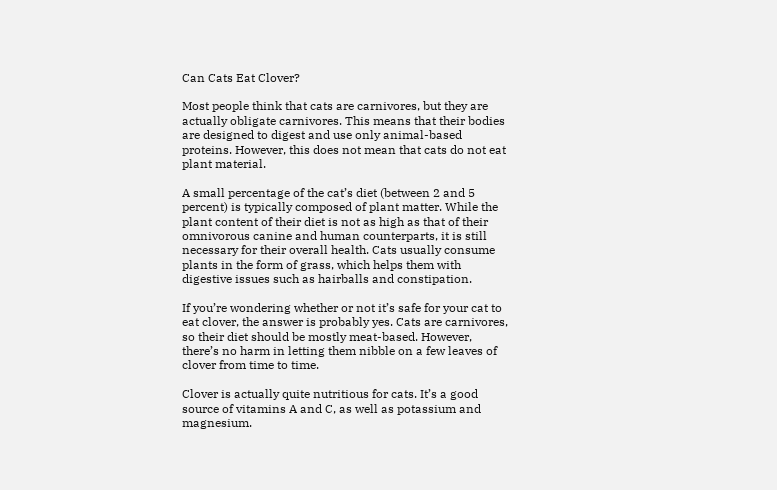Can Cats Eat Clover?

Most people think that cats are carnivores, but they are actually obligate carnivores. This means that their bodies are designed to digest and use only animal-based proteins. However, this does not mean that cats do not eat plant material.

A small percentage of the cat’s diet (between 2 and 5 percent) is typically composed of plant matter. While the plant content of their diet is not as high as that of their omnivorous canine and human counterparts, it is still necessary for their overall health. Cats usually consume plants in the form of grass, which helps them with digestive issues such as hairballs and constipation.

If you’re wondering whether or not it’s safe for your cat to eat clover, the answer is probably yes. Cats are carnivores, so their diet should be mostly meat-based. However, there’s no harm in letting them nibble on a few leaves of clover from time to time.

Clover is actually quite nutritious for cats. It’s a good source of vitamins A and C, as well as potassium and magnesium.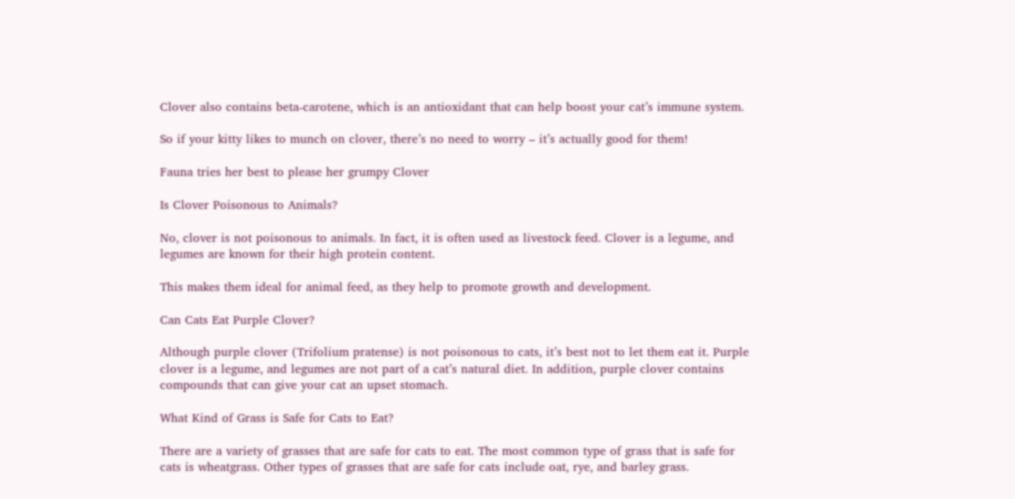Clover also contains beta-carotene, which is an antioxidant that can help boost your cat’s immune system.

So if your kitty likes to munch on clover, there’s no need to worry – it’s actually good for them!

Fauna tries her best to please her grumpy Clover

Is Clover Poisonous to Animals?

No, clover is not poisonous to animals. In fact, it is often used as livestock feed. Clover is a legume, and legumes are known for their high protein content.

This makes them ideal for animal feed, as they help to promote growth and development.

Can Cats Eat Purple Clover?

Although purple clover (Trifolium pratense) is not poisonous to cats, it’s best not to let them eat it. Purple clover is a legume, and legumes are not part of a cat’s natural diet. In addition, purple clover contains compounds that can give your cat an upset stomach.

What Kind of Grass is Safe for Cats to Eat?

There are a variety of grasses that are safe for cats to eat. The most common type of grass that is safe for cats is wheatgrass. Other types of grasses that are safe for cats include oat, rye, and barley grass.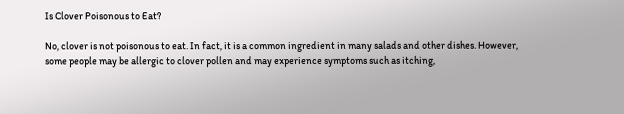Is Clover Poisonous to Eat?

No, clover is not poisonous to eat. In fact, it is a common ingredient in many salads and other dishes. However, some people may be allergic to clover pollen and may experience symptoms such as itching,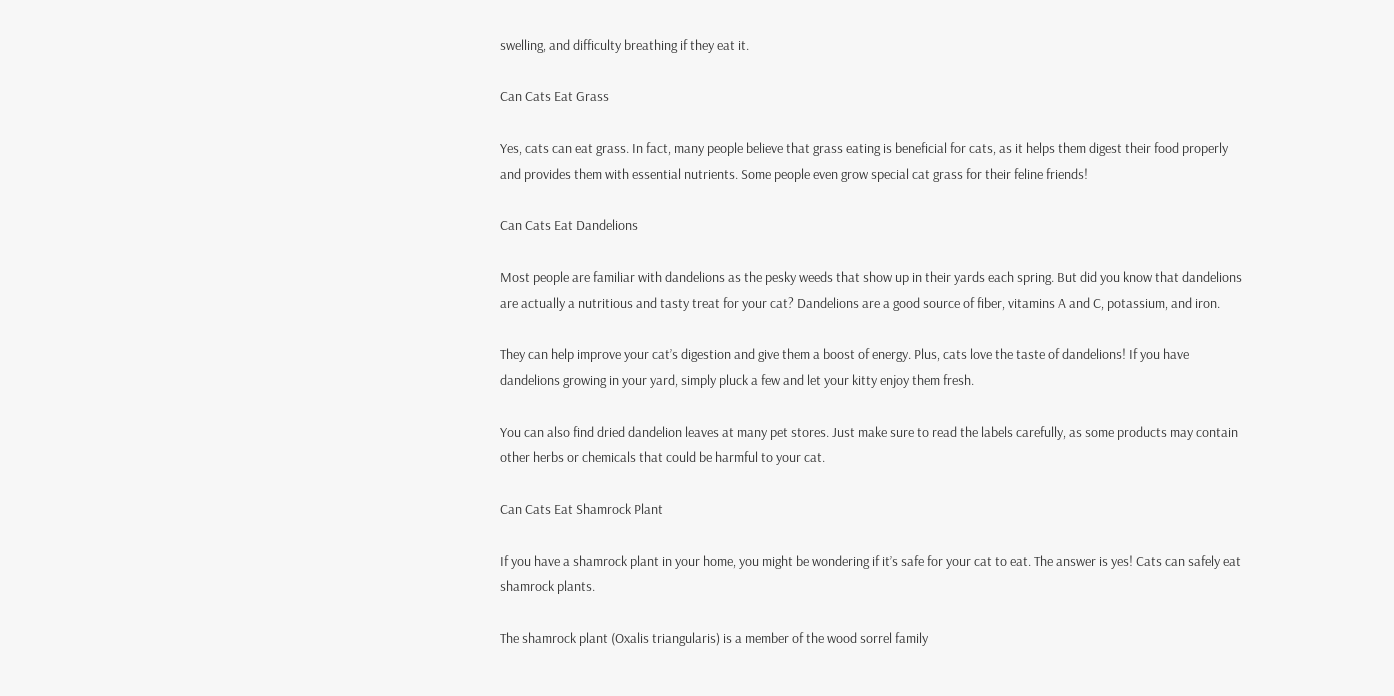swelling, and difficulty breathing if they eat it.

Can Cats Eat Grass

Yes, cats can eat grass. In fact, many people believe that grass eating is beneficial for cats, as it helps them digest their food properly and provides them with essential nutrients. Some people even grow special cat grass for their feline friends!

Can Cats Eat Dandelions

Most people are familiar with dandelions as the pesky weeds that show up in their yards each spring. But did you know that dandelions are actually a nutritious and tasty treat for your cat? Dandelions are a good source of fiber, vitamins A and C, potassium, and iron.

They can help improve your cat’s digestion and give them a boost of energy. Plus, cats love the taste of dandelions! If you have dandelions growing in your yard, simply pluck a few and let your kitty enjoy them fresh.

You can also find dried dandelion leaves at many pet stores. Just make sure to read the labels carefully, as some products may contain other herbs or chemicals that could be harmful to your cat.

Can Cats Eat Shamrock Plant

If you have a shamrock plant in your home, you might be wondering if it’s safe for your cat to eat. The answer is yes! Cats can safely eat shamrock plants.

The shamrock plant (Oxalis triangularis) is a member of the wood sorrel family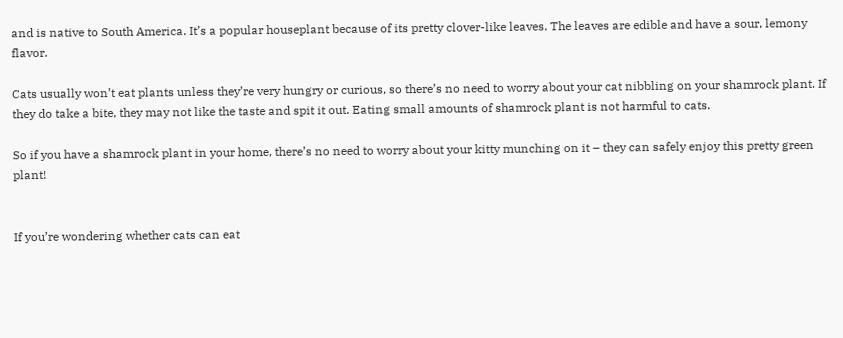and is native to South America. It’s a popular houseplant because of its pretty clover-like leaves. The leaves are edible and have a sour, lemony flavor.

Cats usually won’t eat plants unless they’re very hungry or curious, so there’s no need to worry about your cat nibbling on your shamrock plant. If they do take a bite, they may not like the taste and spit it out. Eating small amounts of shamrock plant is not harmful to cats.

So if you have a shamrock plant in your home, there’s no need to worry about your kitty munching on it – they can safely enjoy this pretty green plant!


If you’re wondering whether cats can eat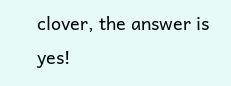clover, the answer is yes!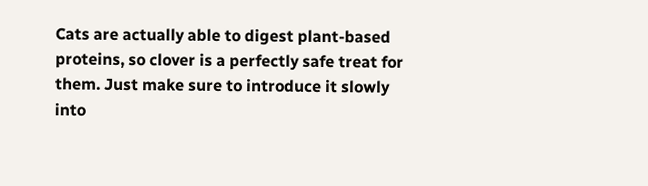Cats are actually able to digest plant-based proteins, so clover is a perfectly safe treat for them. Just make sure to introduce it slowly into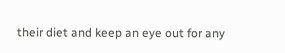their diet and keep an eye out for any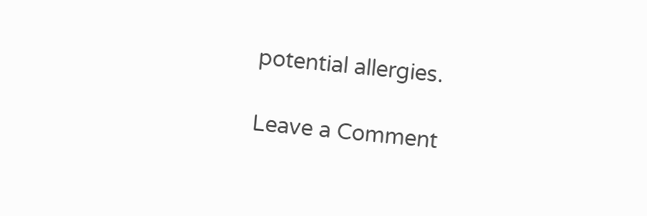potential allergies.

Leave a Comment